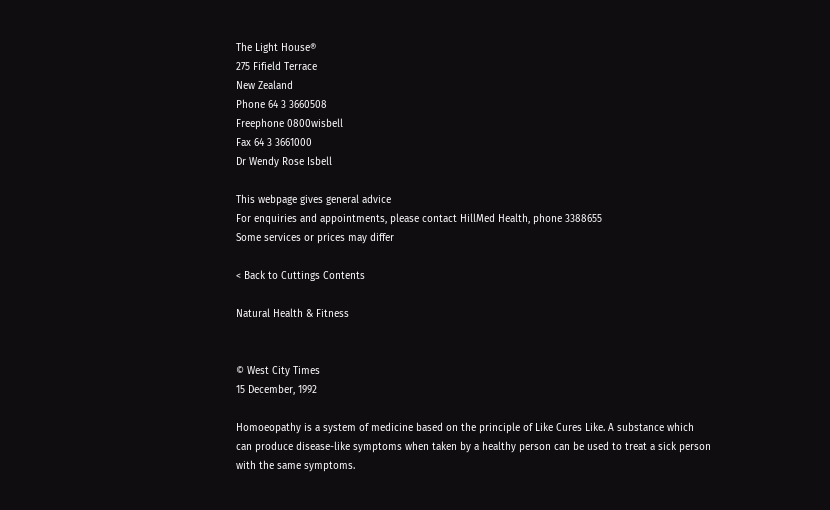The Light House®
275 Fifield Terrace
New Zealand
Phone 64 3 3660508
Freephone 0800wisbell
Fax 64 3 3661000
Dr Wendy Rose Isbell

This webpage gives general advice
For enquiries and appointments, please contact HillMed Health, phone 3388655
Some services or prices may differ

< Back to Cuttings Contents

Natural Health & Fitness


© West City Times
15 December, 1992

Homoeopathy is a system of medicine based on the principle of Like Cures Like. A substance which can produce disease-like symptoms when taken by a healthy person can be used to treat a sick person with the same symptoms.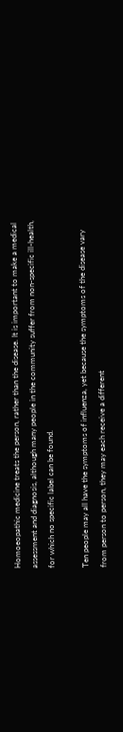Homoeopathic medicine treats the person, rather than the disease. It is important to make a medical assessment and diagnosis, although many people in the community suffer from non-specific ill-health, for which no specific label can be found.

Ten people may all have the symptoms of influenza, yet because the symptoms of the disease vary from person to person, they may each receive a different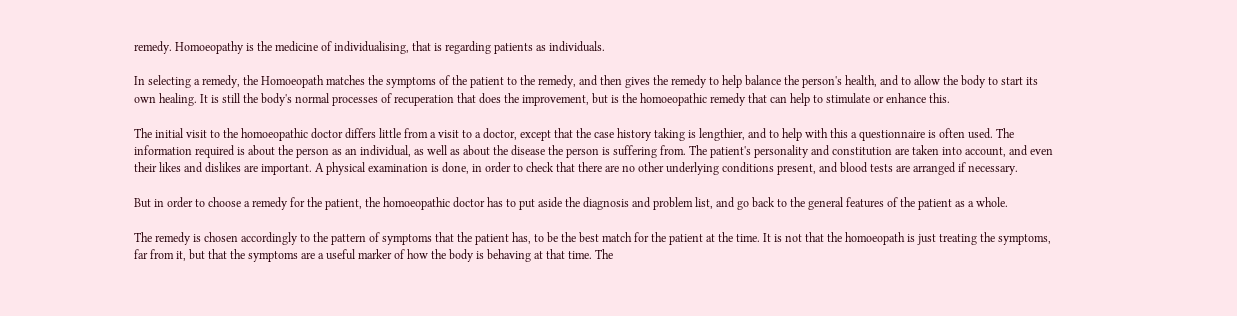remedy. Homoeopathy is the medicine of individualising, that is regarding patients as individuals.

In selecting a remedy, the Homoeopath matches the symptoms of the patient to the remedy, and then gives the remedy to help balance the person's health, and to allow the body to start its own healing. It is still the body's normal processes of recuperation that does the improvement, but is the homoeopathic remedy that can help to stimulate or enhance this.

The initial visit to the homoeopathic doctor differs little from a visit to a doctor, except that the case history taking is lengthier, and to help with this a questionnaire is often used. The information required is about the person as an individual, as well as about the disease the person is suffering from. The patient's personality and constitution are taken into account, and even their likes and dislikes are important. A physical examination is done, in order to check that there are no other underlying conditions present, and blood tests are arranged if necessary.

But in order to choose a remedy for the patient, the homoeopathic doctor has to put aside the diagnosis and problem list, and go back to the general features of the patient as a whole.

The remedy is chosen accordingly to the pattern of symptoms that the patient has, to be the best match for the patient at the time. It is not that the homoeopath is just treating the symptoms, far from it, but that the symptoms are a useful marker of how the body is behaving at that time. The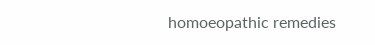homoeopathic remedies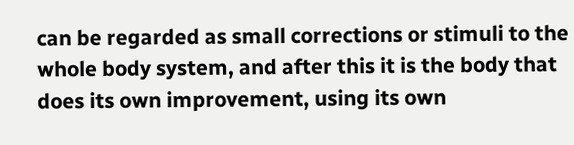can be regarded as small corrections or stimuli to the whole body system, and after this it is the body that does its own improvement, using its own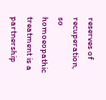reserves of recuperation, so homoeopathic treatment is a partnership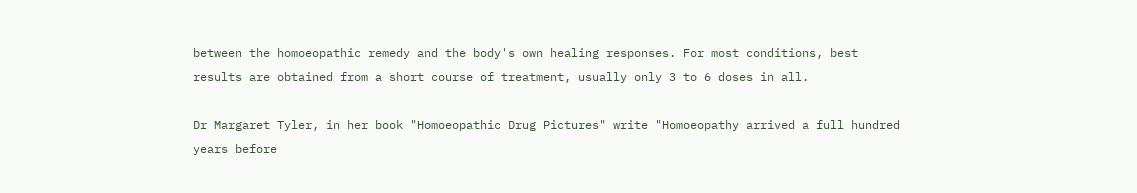between the homoeopathic remedy and the body's own healing responses. For most conditions, best results are obtained from a short course of treatment, usually only 3 to 6 doses in all.

Dr Margaret Tyler, in her book "Homoeopathic Drug Pictures" write "Homoeopathy arrived a full hundred years before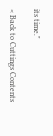its time."

< Back to Cuttings Contents